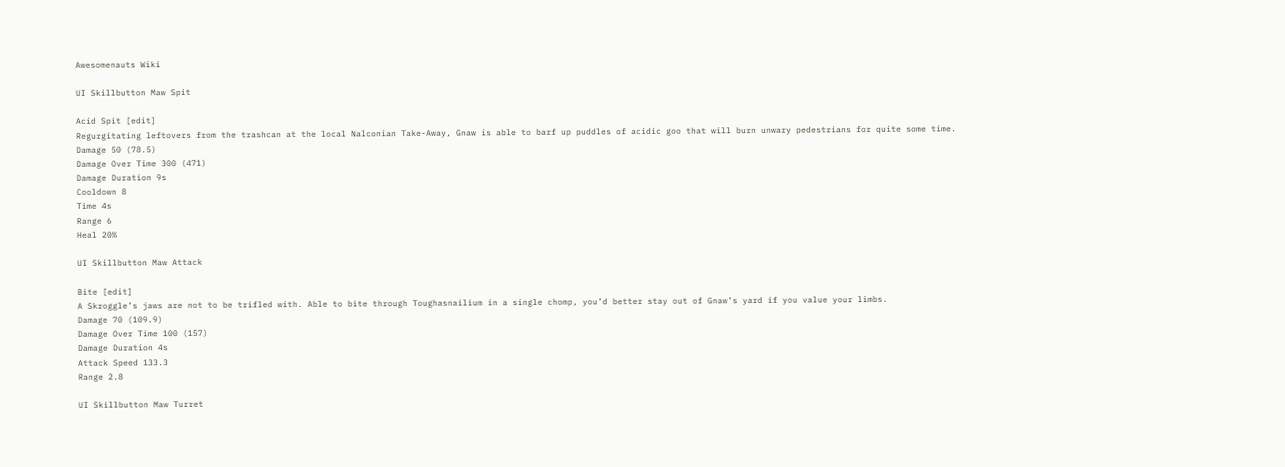Awesomenauts Wiki

UI Skillbutton Maw Spit

Acid Spit [edit]
Regurgitating leftovers from the trashcan at the local Nalconian Take-Away, Gnaw is able to barf up puddles of acidic goo that will burn unwary pedestrians for quite some time.
Damage 50 (78.5)
Damage Over Time 300 (471)
Damage Duration 9s
Cooldown 8
Time 4s
Range 6
Heal 20%

UI Skillbutton Maw Attack

Bite [edit]
A Skroggle’s jaws are not to be trifled with. Able to bite through Toughasnailium in a single chomp, you’d better stay out of Gnaw’s yard if you value your limbs.
Damage 70 (109.9)
Damage Over Time 100 (157)
Damage Duration 4s
Attack Speed 133.3
Range 2.8

UI Skillbutton Maw Turret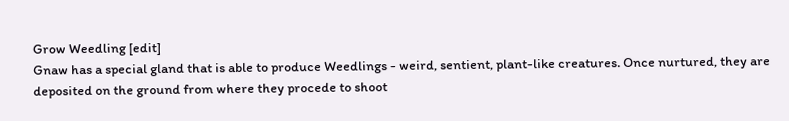Grow Weedling [edit]
Gnaw has a special gland that is able to produce Weedlings - weird, sentient, plant-like creatures. Once nurtured, they are deposited on the ground from where they procede to shoot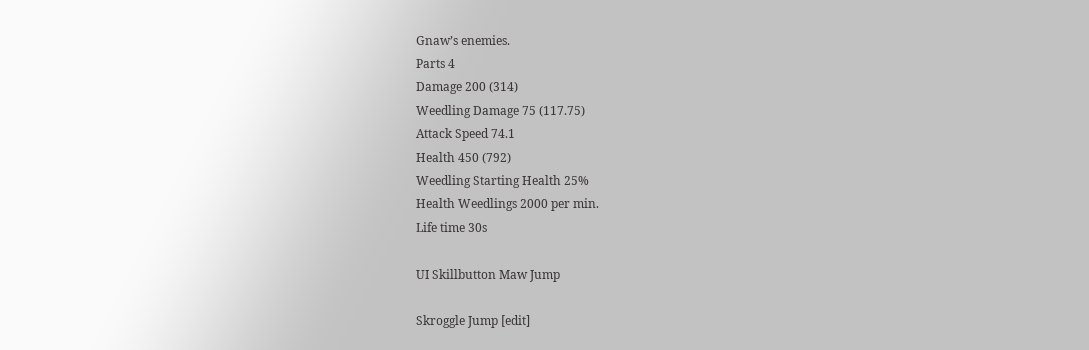Gnaw’s enemies.
Parts 4
Damage 200 (314)
Weedling Damage 75 (117.75)
Attack Speed 74.1
Health 450 (792)
Weedling Starting Health 25%
Health Weedlings 2000 per min.
Life time 30s

UI Skillbutton Maw Jump

Skroggle Jump [edit]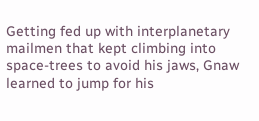Getting fed up with interplanetary mailmen that kept climbing into space-trees to avoid his jaws, Gnaw learned to jump for his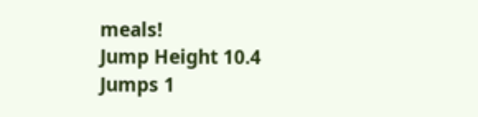meals!
Jump Height 10.4
Jumps 1